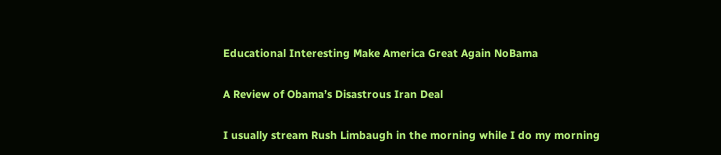Educational Interesting Make America Great Again NoBama

A Review of Obama’s Disastrous Iran Deal

I usually stream Rush Limbaugh in the morning while I do my morning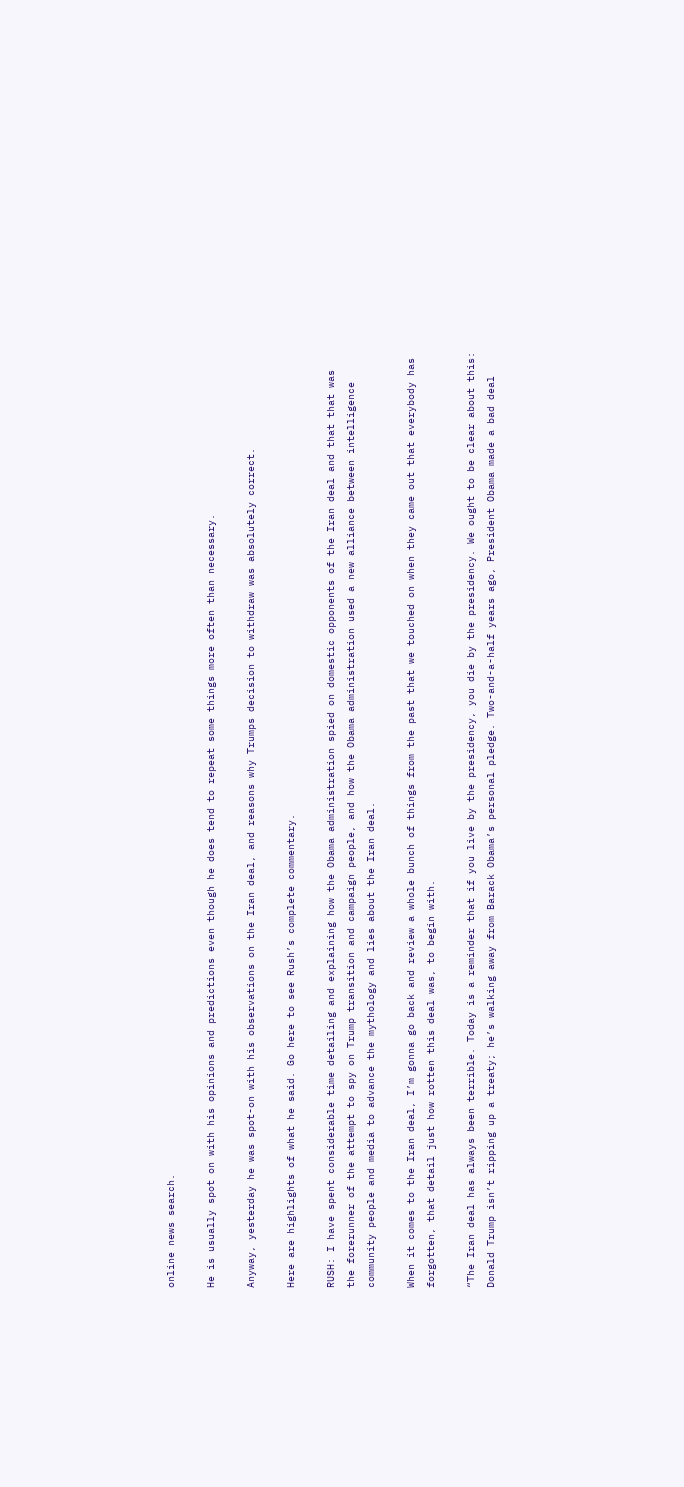online news search.

He is usually spot on with his opinions and predictions even though he does tend to repeat some things more often than necessary.

Anyway, yesterday he was spot-on with his observations on the Iran deal, and reasons why Trumps decision to withdraw was absolutely correct.

Here are highlights of what he said. Go here to see Rush’s complete commentary.

RUSH: I have spent considerable time detailing and explaining how the Obama administration spied on domestic opponents of the Iran deal and that that was the forerunner of the attempt to spy on Trump transition and campaign people, and how the Obama administration used a new alliance between intelligence community people and media to advance the mythology and lies about the Iran deal.

When it comes to the Iran deal, I’m gonna go back and review a whole bunch of things from the past that we touched on when they came out that everybody has forgotten, that detail just how rotten this deal was, to begin with.

“The Iran deal has always been terrible. Today is a reminder that if you live by the presidency, you die by the presidency. We ought to be clear about this: Donald Trump isn’t ripping up a treaty; he’s walking away from Barack Obama’s personal pledge. Two-and-a-half years ago, President Obama made a bad deal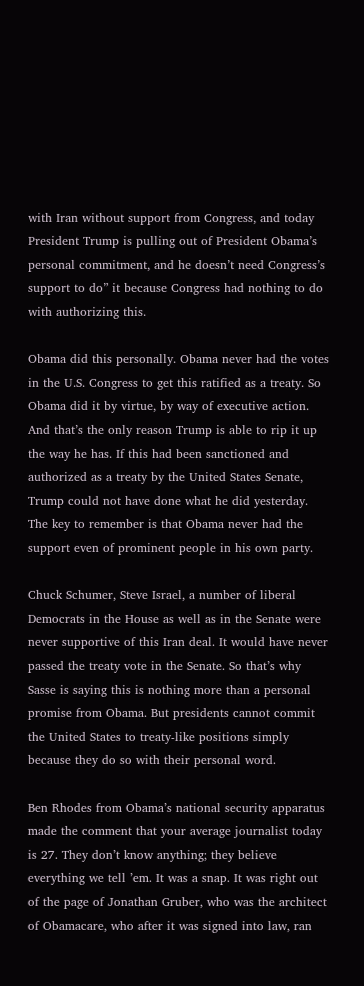with Iran without support from Congress, and today President Trump is pulling out of President Obama’s personal commitment, and he doesn’t need Congress’s support to do” it because Congress had nothing to do with authorizing this.

Obama did this personally. Obama never had the votes in the U.S. Congress to get this ratified as a treaty. So Obama did it by virtue, by way of executive action. And that’s the only reason Trump is able to rip it up the way he has. If this had been sanctioned and authorized as a treaty by the United States Senate, Trump could not have done what he did yesterday. The key to remember is that Obama never had the support even of prominent people in his own party.

Chuck Schumer, Steve Israel, a number of liberal Democrats in the House as well as in the Senate were never supportive of this Iran deal. It would have never passed the treaty vote in the Senate. So that’s why Sasse is saying this is nothing more than a personal promise from Obama. But presidents cannot commit the United States to treaty-like positions simply because they do so with their personal word.

Ben Rhodes from Obama’s national security apparatus made the comment that your average journalist today is 27. They don’t know anything; they believe everything we tell ’em. It was a snap. It was right out of the page of Jonathan Gruber, who was the architect of Obamacare, who after it was signed into law, ran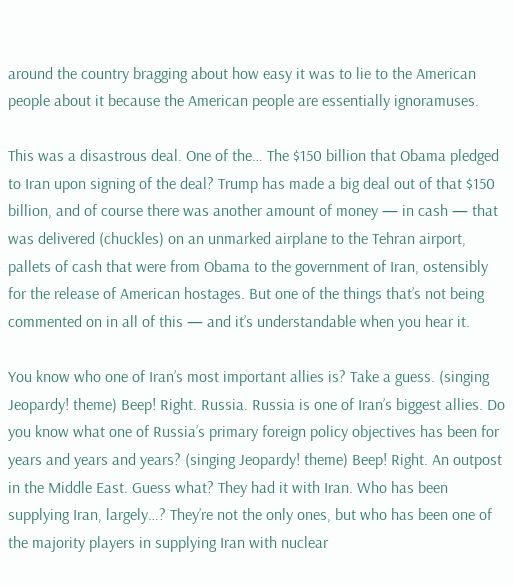around the country bragging about how easy it was to lie to the American people about it because the American people are essentially ignoramuses.

This was a disastrous deal. One of the… The $150 billion that Obama pledged to Iran upon signing of the deal? Trump has made a big deal out of that $150 billion, and of course there was another amount of money — in cash — that was delivered (chuckles) on an unmarked airplane to the Tehran airport, pallets of cash that were from Obama to the government of Iran, ostensibly for the release of American hostages. But one of the things that’s not being commented on in all of this — and it’s understandable when you hear it.

You know who one of Iran’s most important allies is? Take a guess. (singing Jeopardy! theme) Beep! Right. Russia. Russia is one of Iran’s biggest allies. Do you know what one of Russia’s primary foreign policy objectives has been for years and years and years? (singing Jeopardy! theme) Beep! Right. An outpost in the Middle East. Guess what? They had it with Iran. Who has been supplying Iran, largely…? They’re not the only ones, but who has been one of the majority players in supplying Iran with nuclear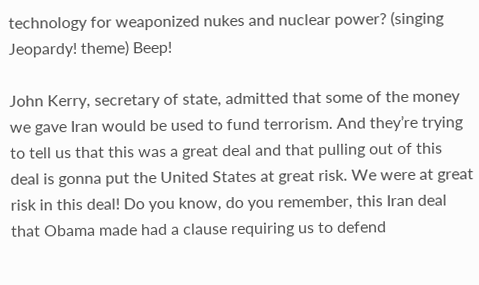technology for weaponized nukes and nuclear power? (singing Jeopardy! theme) Beep!

John Kerry, secretary of state, admitted that some of the money we gave Iran would be used to fund terrorism. And they’re trying to tell us that this was a great deal and that pulling out of this deal is gonna put the United States at great risk. We were at great risk in this deal! Do you know, do you remember, this Iran deal that Obama made had a clause requiring us to defend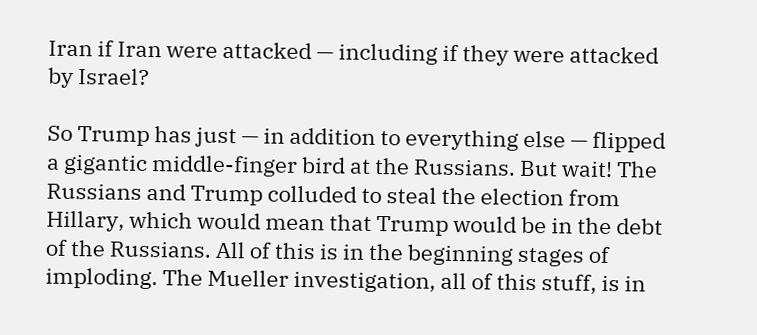Iran if Iran were attacked — including if they were attacked by Israel?

So Trump has just — in addition to everything else — flipped a gigantic middle-finger bird at the Russians. But wait! The Russians and Trump colluded to steal the election from Hillary, which would mean that Trump would be in the debt of the Russians. All of this is in the beginning stages of imploding. The Mueller investigation, all of this stuff, is in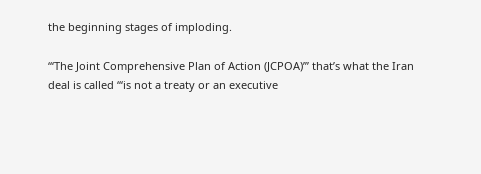the beginning stages of imploding.

“‘The Joint Comprehensive Plan of Action (JCPOA)’” that’s what the Iran deal is called “‘is not a treaty or an executive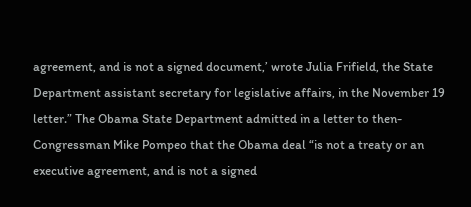agreement, and is not a signed document,’ wrote Julia Frifield, the State Department assistant secretary for legislative affairs, in the November 19 letter.” The Obama State Department admitted in a letter to then-Congressman Mike Pompeo that the Obama deal “is not a treaty or an executive agreement, and is not a signed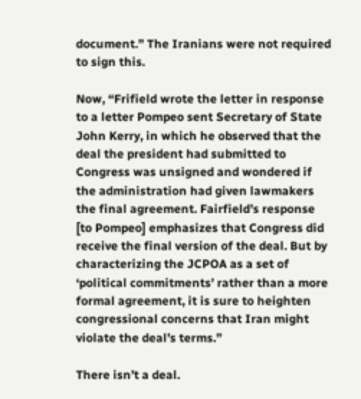document.” The Iranians were not required to sign this.

Now, “Frifield wrote the letter in response to a letter Pompeo sent Secretary of State John Kerry, in which he observed that the deal the president had submitted to Congress was unsigned and wondered if the administration had given lawmakers the final agreement. Fairfield’s response [to Pompeo] emphasizes that Congress did receive the final version of the deal. But by characterizing the JCPOA as a set of ‘political commitments’ rather than a more formal agreement, it is sure to heighten congressional concerns that Iran might violate the deal’s terms.”

There isn’t a deal.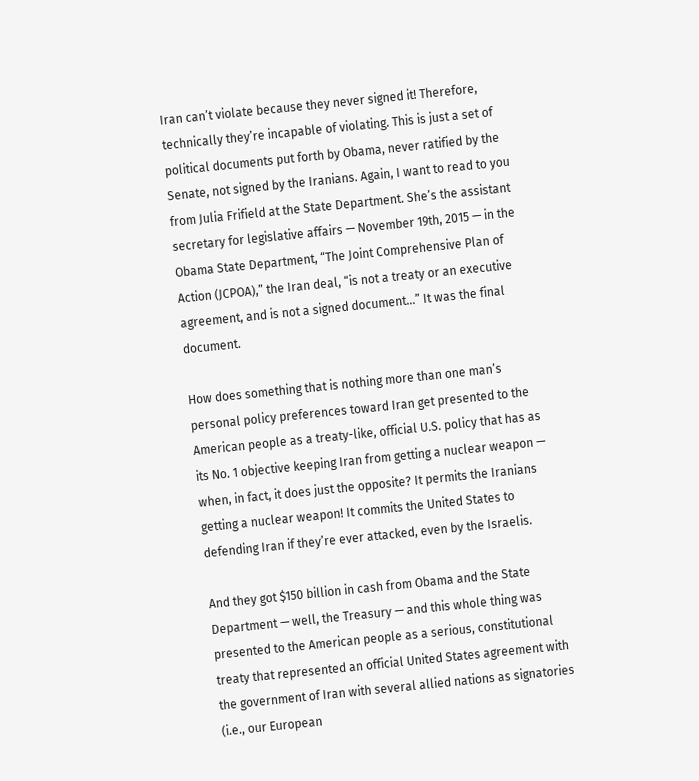Iran can’t violate because they never signed it! Therefore, technically they’re incapable of violating. This is just a set of political documents put forth by Obama, never ratified by the Senate, not signed by the Iranians. Again, I want to read to you from Julia Frifield at the State Department. She’s the assistant secretary for legislative affairs — November 19th, 2015 — in the Obama State Department, “The Joint Comprehensive Plan of Action (JCPOA),” the Iran deal, “is not a treaty or an executive agreement, and is not a signed document…” It was the final document.

How does something that is nothing more than one man’s personal policy preferences toward Iran get presented to the American people as a treaty-like, official U.S. policy that has as its No. 1 objective keeping Iran from getting a nuclear weapon — when, in fact, it does just the opposite? It permits the Iranians getting a nuclear weapon! It commits the United States to defending Iran if they’re ever attacked, even by the Israelis.

And they got $150 billion in cash from Obama and the State Department — well, the Treasury — and this whole thing was presented to the American people as a serious, constitutional treaty that represented an official United States agreement with the government of Iran with several allied nations as signatories (i.e., our European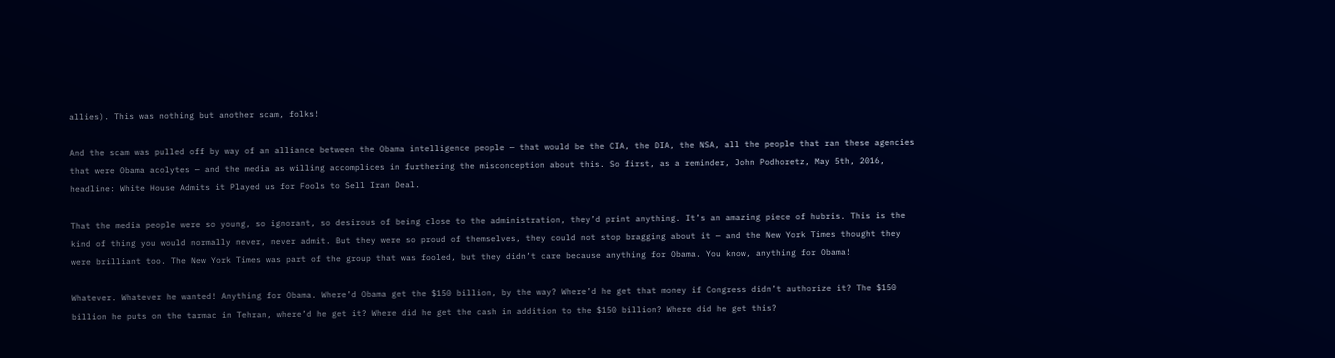allies). This was nothing but another scam, folks!

And the scam was pulled off by way of an alliance between the Obama intelligence people — that would be the CIA, the DIA, the NSA, all the people that ran these agencies that were Obama acolytes — and the media as willing accomplices in furthering the misconception about this. So first, as a reminder, John Podhoretz, May 5th, 2016, headline: White House Admits it Played us for Fools to Sell Iran Deal.

That the media people were so young, so ignorant, so desirous of being close to the administration, they’d print anything. It’s an amazing piece of hubris. This is the kind of thing you would normally never, never admit. But they were so proud of themselves, they could not stop bragging about it — and the New York Times thought they were brilliant too. The New York Times was part of the group that was fooled, but they didn’t care because anything for Obama. You know, anything for Obama!

Whatever. Whatever he wanted! Anything for Obama. Where’d Obama get the $150 billion, by the way? Where’d he get that money if Congress didn’t authorize it? The $150 billion he puts on the tarmac in Tehran, where’d he get it? Where did he get the cash in addition to the $150 billion? Where did he get this?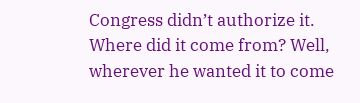Congress didn’t authorize it. Where did it come from? Well, wherever he wanted it to come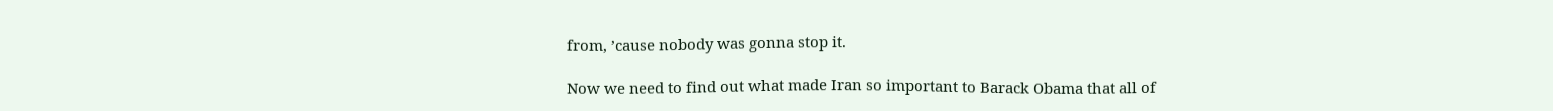from, ’cause nobody was gonna stop it.

Now we need to find out what made Iran so important to Barack Obama that all of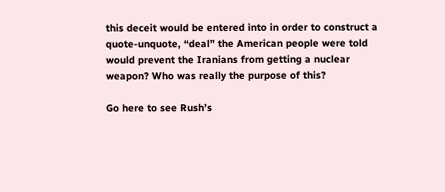this deceit would be entered into in order to construct a quote-unquote, “deal” the American people were told would prevent the Iranians from getting a nuclear weapon? Who was really the purpose of this?

Go here to see Rush’s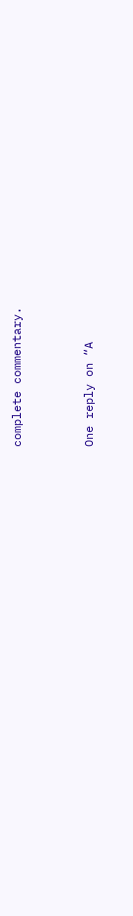complete commentary.



One reply on “A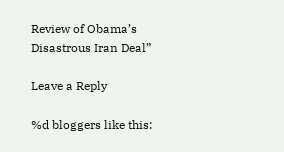Review of Obama’s Disastrous Iran Deal”

Leave a Reply

%d bloggers like this: